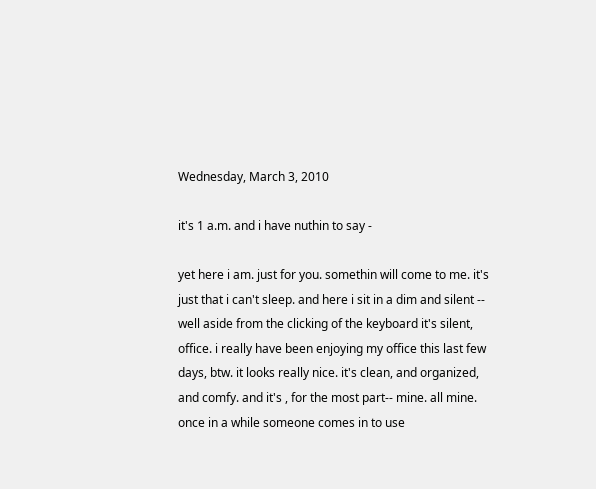Wednesday, March 3, 2010

it's 1 a.m. and i have nuthin to say -

yet here i am. just for you. somethin will come to me. it's just that i can't sleep. and here i sit in a dim and silent -- well aside from the clicking of the keyboard it's silent, office. i really have been enjoying my office this last few days, btw. it looks really nice. it's clean, and organized, and comfy. and it's , for the most part-- mine. all mine. once in a while someone comes in to use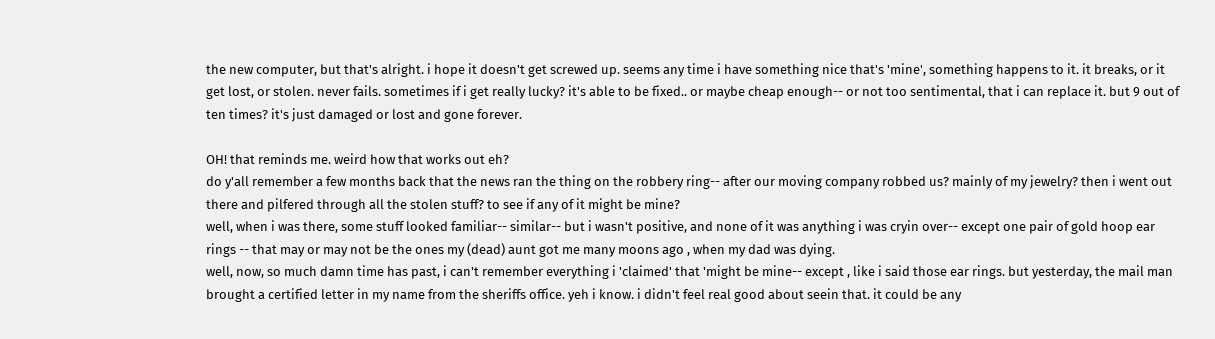the new computer, but that's alright. i hope it doesn't get screwed up. seems any time i have something nice that's 'mine', something happens to it. it breaks, or it get lost, or stolen. never fails. sometimes if i get really lucky? it's able to be fixed.. or maybe cheap enough-- or not too sentimental, that i can replace it. but 9 out of ten times? it's just damaged or lost and gone forever.

OH! that reminds me. weird how that works out eh?
do y'all remember a few months back that the news ran the thing on the robbery ring-- after our moving company robbed us? mainly of my jewelry? then i went out there and pilfered through all the stolen stuff? to see if any of it might be mine?
well, when i was there, some stuff looked familiar-- similar-- but i wasn't positive, and none of it was anything i was cryin over-- except one pair of gold hoop ear rings -- that may or may not be the ones my (dead) aunt got me many moons ago , when my dad was dying.
well, now, so much damn time has past, i can't remember everything i 'claimed' that 'might be mine-- except , like i said those ear rings. but yesterday, the mail man brought a certified letter in my name from the sheriffs office. yeh i know. i didn't feel real good about seein that. it could be any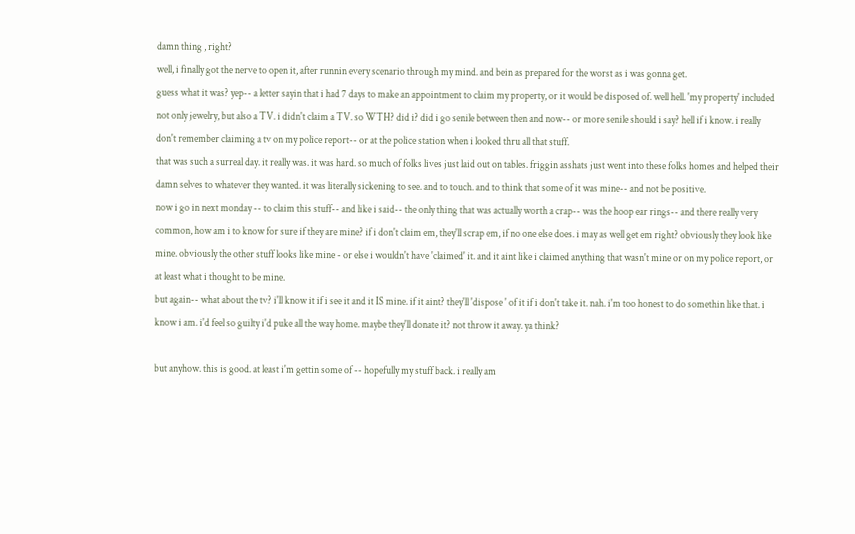damn thing , right?
well, i finally got the nerve to open it, after runnin every scenario through my mind. and bein as prepared for the worst as i was gonna get.
guess what it was? yep-- a letter sayin that i had 7 days to make an appointment to claim my property, or it would be disposed of. well hell. 'my property' included not only jewelry, but also a TV. i didn't claim a TV. so WTH? did i? did i go senile between then and now-- or more senile should i say? hell if i know. i really don't remember claiming a tv on my police report-- or at the police station when i looked thru all that stuff.
that was such a surreal day. it really was. it was hard. so much of folks lives just laid out on tables. friggin asshats just went into these folks homes and helped their damn selves to whatever they wanted. it was literally sickening to see. and to touch. and to think that some of it was mine-- and not be positive.
now i go in next monday -- to claim this stuff-- and like i said-- the only thing that was actually worth a crap-- was the hoop ear rings-- and there really very common, how am i to know for sure if they are mine? if i don't claim em, they'll scrap em, if no one else does. i may as well get em right? obviously they look like mine. obviously the other stuff looks like mine - or else i wouldn't have 'claimed' it. and it aint like i claimed anything that wasn't mine or on my police report, or at least what i thought to be mine.
but again-- what about the tv? i'll know it if i see it and it IS mine. if it aint? they'll 'dispose ' of it if i don't take it. nah. i'm too honest to do somethin like that. i know i am. i'd feel so guilty i'd puke all the way home. maybe they'll donate it? not throw it away. ya think?

but anyhow. this is good. at least i'm gettin some of -- hopefully my stuff back. i really am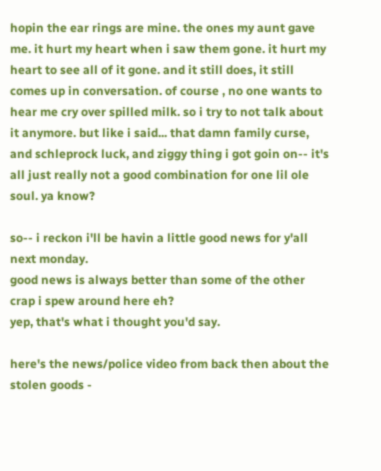hopin the ear rings are mine. the ones my aunt gave me. it hurt my heart when i saw them gone. it hurt my heart to see all of it gone. and it still does, it still comes up in conversation. of course , no one wants to hear me cry over spilled milk. so i try to not talk about it anymore. but like i said... that damn family curse, and schleprock luck, and ziggy thing i got goin on-- it's all just really not a good combination for one lil ole soul. ya know?

so-- i reckon i'll be havin a little good news for y'all next monday.
good news is always better than some of the other crap i spew around here eh?
yep, that's what i thought you'd say.

here's the news/police video from back then about the stolen goods -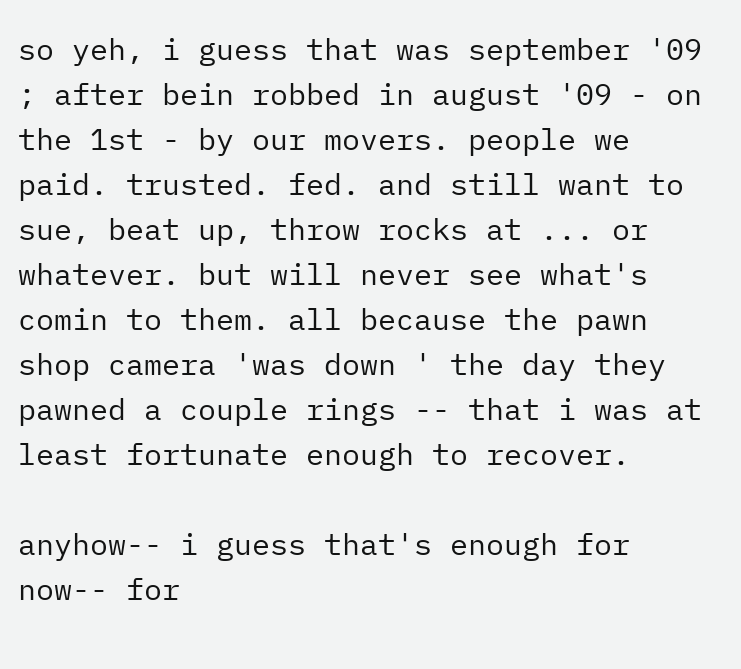so yeh, i guess that was september '09 ; after bein robbed in august '09 - on the 1st - by our movers. people we paid. trusted. fed. and still want to sue, beat up, throw rocks at ... or whatever. but will never see what's comin to them. all because the pawn shop camera 'was down ' the day they pawned a couple rings -- that i was at least fortunate enough to recover.

anyhow-- i guess that's enough for now-- for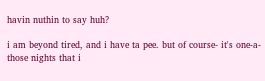havin nuthin to say huh?

i am beyond tired, and i have ta pee. but of course- it's one-a- those nights that i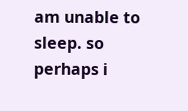am unable to sleep. so perhaps i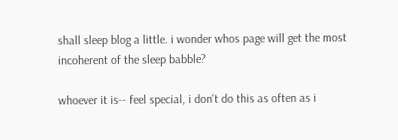shall sleep blog a little. i wonder whos page will get the most incoherent of the sleep babble?

whoever it is-- feel special, i don't do this as often as i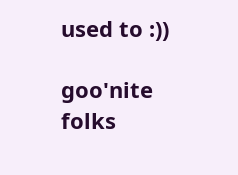used to :))

goo'nite folks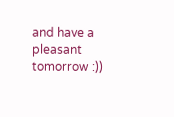and have a pleasant tomorrow :))